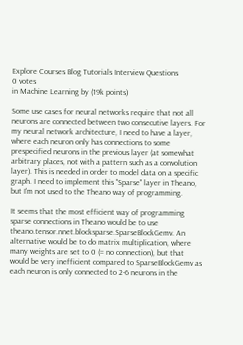Explore Courses Blog Tutorials Interview Questions
0 votes
in Machine Learning by (19k points)

Some use cases for neural networks require that not all neurons are connected between two consecutive layers. For my neural network architecture, I need to have a layer, where each neuron only has connections to some prespecified neurons in the previous layer (at somewhat arbitrary places, not with a pattern such as a convolution layer). This is needed in order to model data on a specific graph. I need to implement this "Sparse" layer in Theano, but I'm not used to the Theano way of programming.

It seems that the most efficient way of programming sparse connections in Theano would be to use theano.tensor.nnet.blocksparse.SparseBlockGemv. An alternative would be to do matrix multiplication, where many weights are set to 0 (= no connection), but that would be very inefficient compared to SparseBlockGemv as each neuron is only connected to 2-6 neurons in the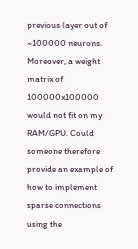previous layer out of ~100000 neurons. Moreover, a weight matrix of 100000x100000 would not fit on my RAM/GPU. Could someone therefore provide an example of how to implement sparse connections using the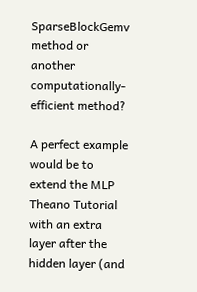SparseBlockGemv method or another computationally-efficient method?

A perfect example would be to extend the MLP Theano Tutorial with an extra layer after the hidden layer (and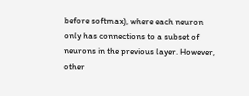before softmax), where each neuron only has connections to a subset of neurons in the previous layer. However, other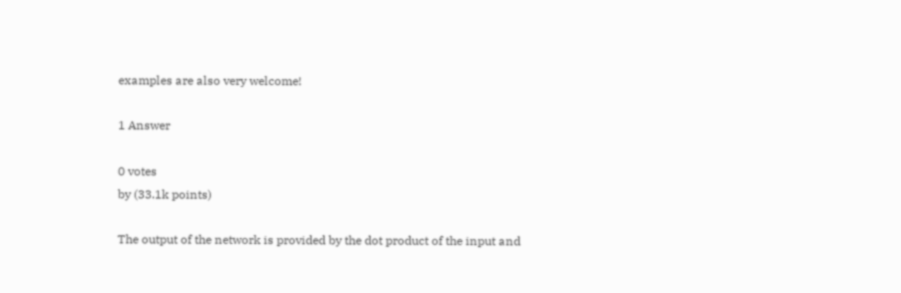examples are also very welcome!

1 Answer

0 votes
by (33.1k points)

The output of the network is provided by the dot product of the input and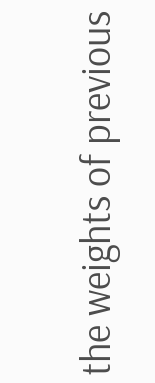the weights of previous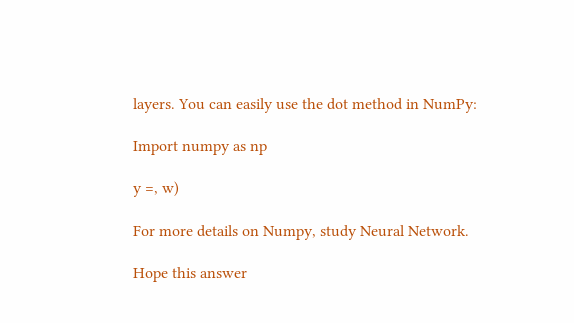layers. You can easily use the dot method in NumPy:

Import numpy as np

y =, w)

For more details on Numpy, study Neural Network.

Hope this answer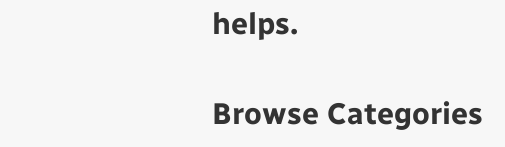helps.

Browse Categories